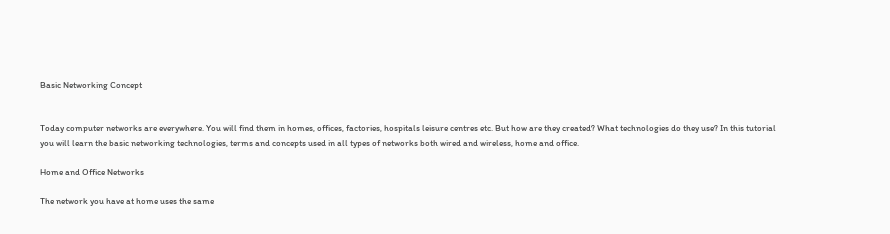Basic Networking Concept


Today computer networks are everywhere. You will find them in homes, offices, factories, hospitals leisure centres etc. But how are they created? What technologies do they use? In this tutorial you will learn the basic networking technologies, terms and concepts used in all types of networks both wired and wireless, home and office.

Home and Office Networks

The network you have at home uses the same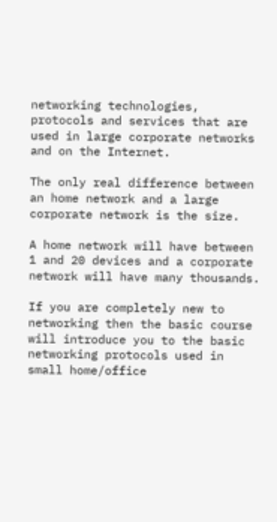networking technologies, protocols and services that are used in large corporate networks and on the Internet.

The only real difference between an home network and a large corporate network is the size.

A home network will have between 1 and 20 devices and a corporate network will have many thousands.

If you are completely new to networking then the basic course  will introduce you to the basic networking protocols used in small home/office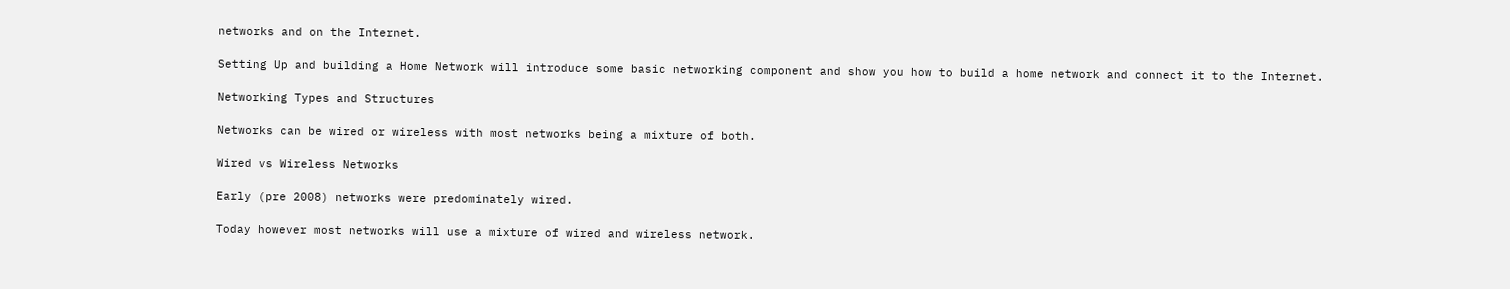networks and on the Internet.

Setting Up and building a Home Network will introduce some basic networking component and show you how to build a home network and connect it to the Internet.

Networking Types and Structures

Networks can be wired or wireless with most networks being a mixture of both.

Wired vs Wireless Networks

Early (pre 2008) networks were predominately wired.

Today however most networks will use a mixture of wired and wireless network.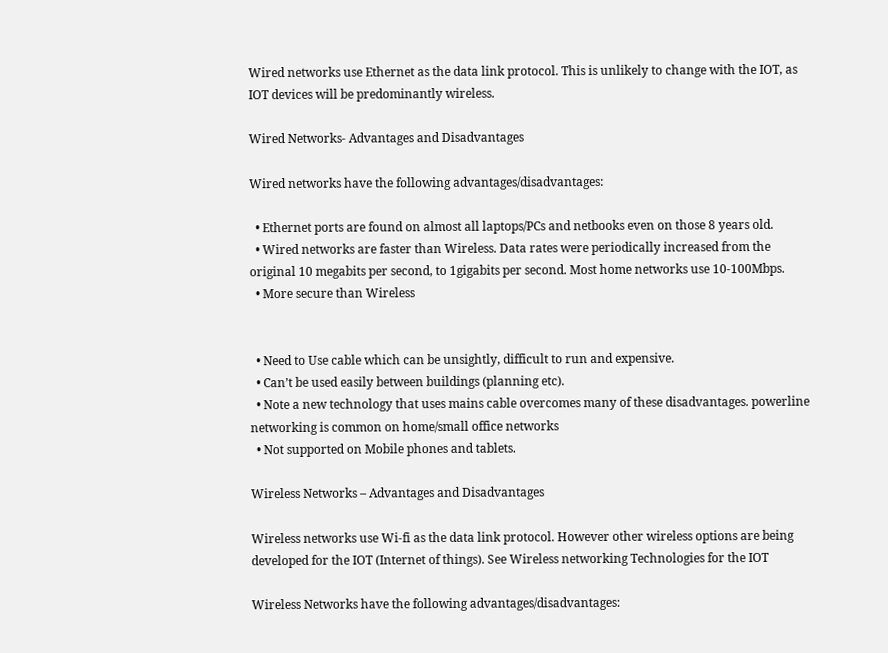Wired networks use Ethernet as the data link protocol. This is unlikely to change with the IOT, as IOT devices will be predominantly wireless.

Wired Networks- Advantages and Disadvantages

Wired networks have the following advantages/disadvantages:

  • Ethernet ports are found on almost all laptops/PCs and netbooks even on those 8 years old.
  • Wired networks are faster than Wireless. Data rates were periodically increased from the original 10 megabits per second, to 1gigabits per second. Most home networks use 10-100Mbps.
  • More secure than Wireless


  • Need to Use cable which can be unsightly, difficult to run and expensive.
  • Can’t be used easily between buildings (planning etc).
  • Note a new technology that uses mains cable overcomes many of these disadvantages. powerline networking is common on home/small office networks
  • Not supported on Mobile phones and tablets.

Wireless Networks – Advantages and Disadvantages

Wireless networks use Wi-fi as the data link protocol. However other wireless options are being developed for the IOT (Internet of things). See Wireless networking Technologies for the IOT

Wireless Networks have the following advantages/disadvantages: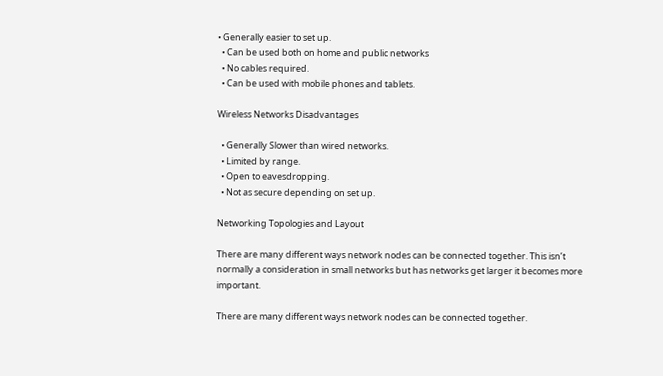• Generally easier to set up.
  • Can be used both on home and public networks
  • No cables required.
  • Can be used with mobile phones and tablets.

Wireless Networks Disadvantages

  • Generally Slower than wired networks.
  • Limited by range.
  • Open to eavesdropping.
  • Not as secure depending on set up.

Networking Topologies and Layout

There are many different ways network nodes can be connected together. This isn’t normally a consideration in small networks but has networks get larger it becomes more important.

There are many different ways network nodes can be connected together.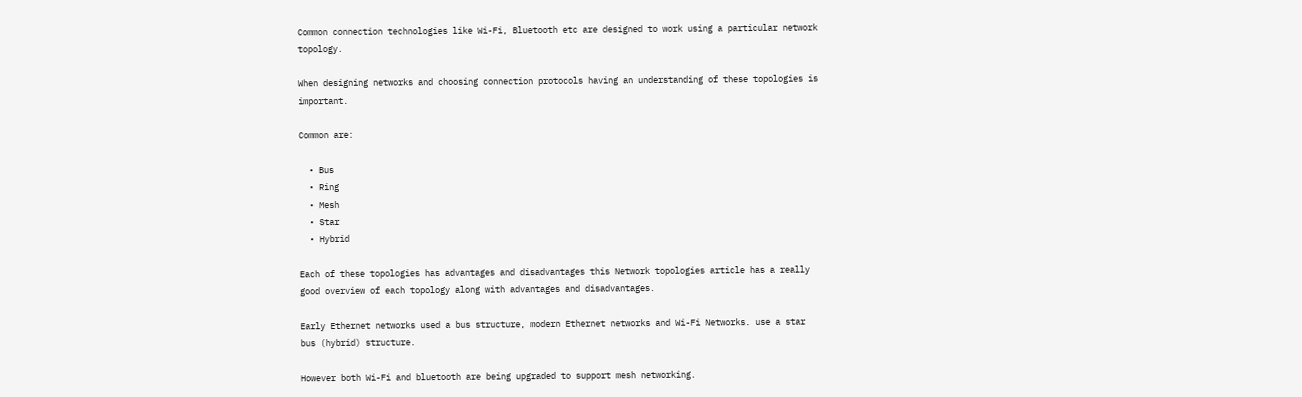Common connection technologies like Wi-Fi, Bluetooth etc are designed to work using a particular network topology.

When designing networks and choosing connection protocols having an understanding of these topologies is important.

Common are:

  • Bus
  • Ring
  • Mesh
  • Star
  • Hybrid

Each of these topologies has advantages and disadvantages this Network topologies article has a really good overview of each topology along with advantages and disadvantages.

Early Ethernet networks used a bus structure, modern Ethernet networks and Wi-Fi Networks. use a star bus (hybrid) structure.

However both Wi-Fi and bluetooth are being upgraded to support mesh networking.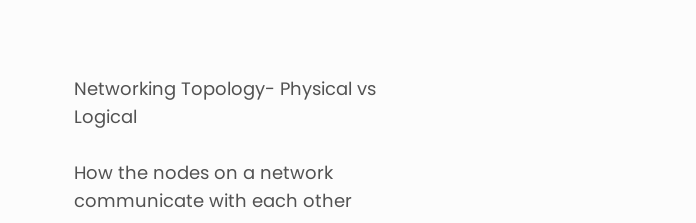Networking Topology- Physical vs Logical

How the nodes on a network communicate with each other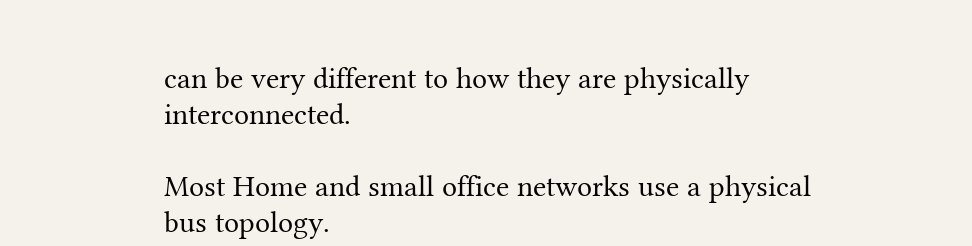can be very different to how they are physically interconnected.

Most Home and small office networks use a physical bus topology.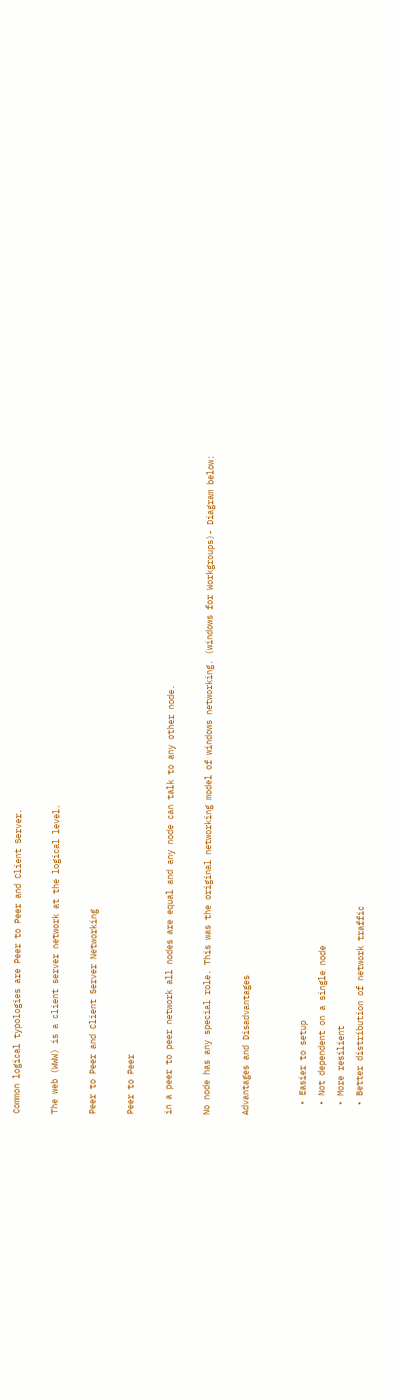Common logical typologies are Peer to Peer and Client Server.

The web (WWW) is a client server network at the logical level.

Peer to Peer and Client Server Networking

Peer to Peer

in a peer to peer network all nodes are equal and any node can talk to any other node.

No node has any special role. This was the original networking model of windows networking. (windows for Workgroups)- Diagram below:

Advantages and Disadvantages


  • Easier to setup
  • Not dependent on a single node
  • More resilient
  • Better distribution of network traffic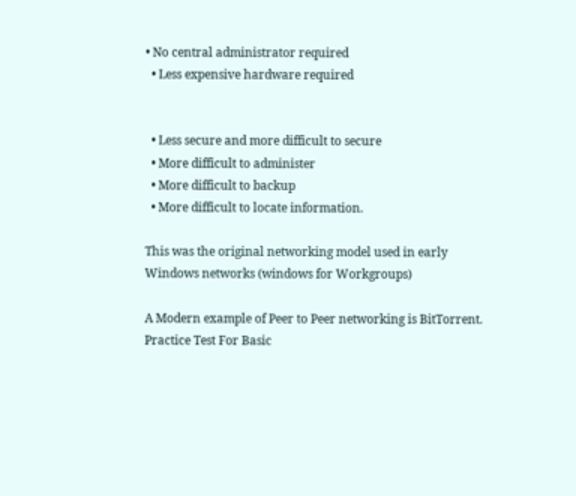• No central administrator required
  • Less expensive hardware required


  • Less secure and more difficult to secure
  • More difficult to administer
  • More difficult to backup
  • More difficult to locate information.

This was the original networking model used in early Windows networks (windows for Workgroups)

A Modern example of Peer to Peer networking is BitTorrent.
Practice Test For Basic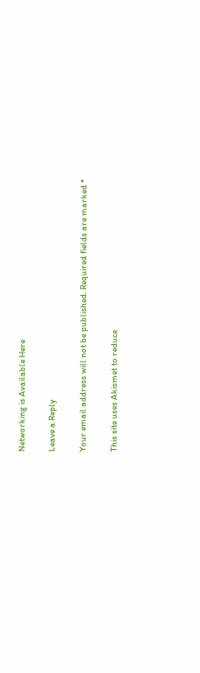Networking is Available Here

Leave a Reply

Your email address will not be published. Required fields are marked *

This site uses Akismet to reduce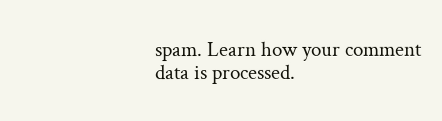spam. Learn how your comment data is processed.